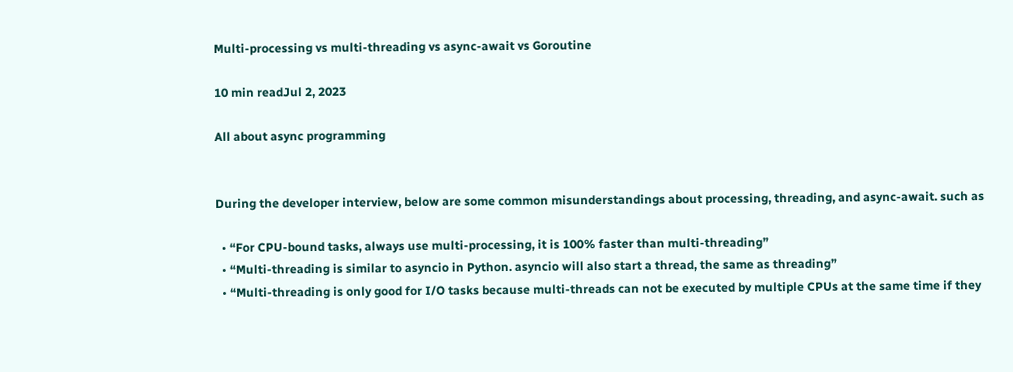Multi-processing vs multi-threading vs async-await vs Goroutine

10 min readJul 2, 2023

All about async programming


During the developer interview, below are some common misunderstandings about processing, threading, and async-await. such as

  • “For CPU-bound tasks, always use multi-processing, it is 100% faster than multi-threading”
  • “Multi-threading is similar to asyncio in Python. asyncio will also start a thread, the same as threading”
  • “Multi-threading is only good for I/O tasks because multi-threads can not be executed by multiple CPUs at the same time if they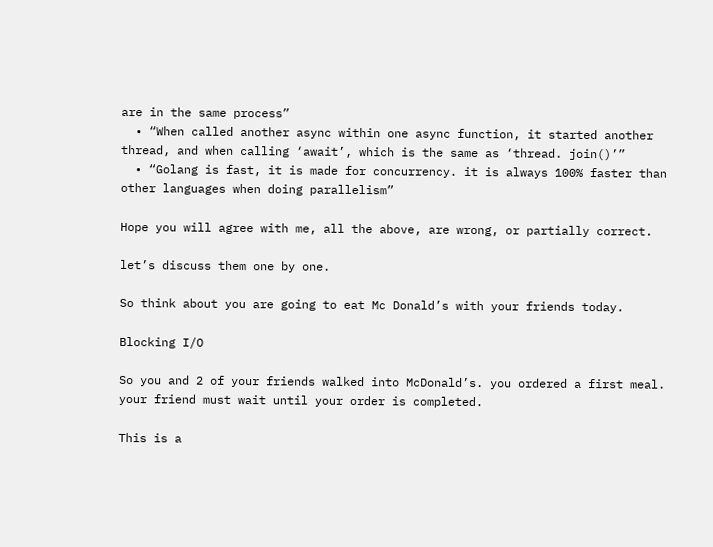are in the same process”
  • “When called another async within one async function, it started another thread, and when calling ‘await’, which is the same as ‘thread. join()’”
  • “Golang is fast, it is made for concurrency. it is always 100% faster than other languages when doing parallelism”

Hope you will agree with me, all the above, are wrong, or partially correct.

let’s discuss them one by one.

So think about you are going to eat Mc Donald’s with your friends today.

Blocking I/O

So you and 2 of your friends walked into McDonald’s. you ordered a first meal. your friend must wait until your order is completed.

This is a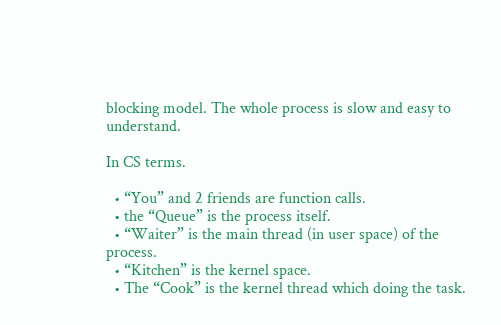blocking model. The whole process is slow and easy to understand.

In CS terms.

  • “You” and 2 friends are function calls.
  • the “Queue” is the process itself.
  • “Waiter” is the main thread (in user space) of the process.
  • “Kitchen” is the kernel space.
  • The “Cook” is the kernel thread which doing the task.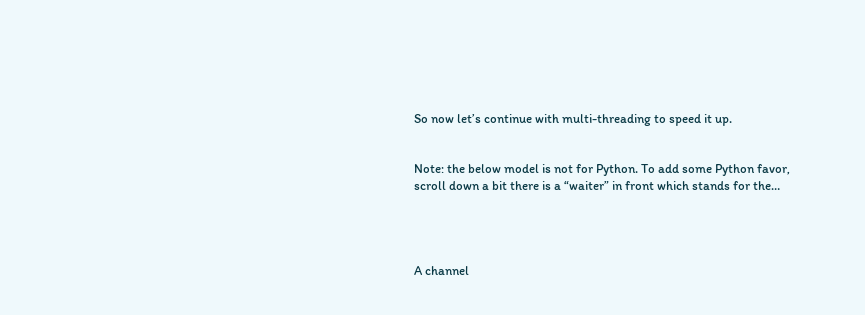So now let’s continue with multi-threading to speed it up.


Note: the below model is not for Python. To add some Python favor, scroll down a bit there is a “waiter” in front which stands for the…




A channel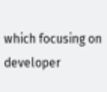which focusing on developer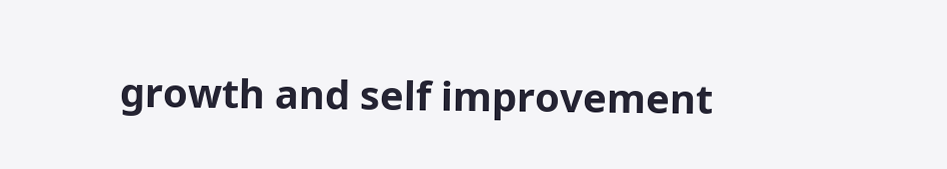growth and self improvement